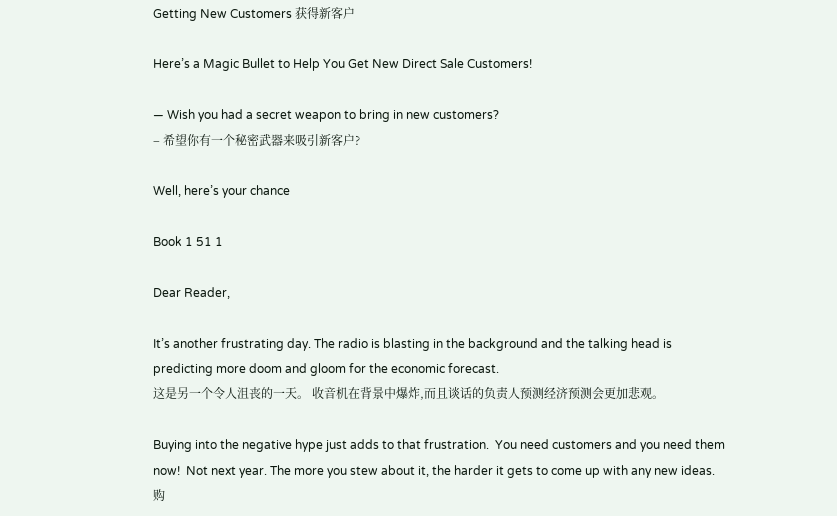Getting New Customers 获得新客户

Here’s a Magic Bullet to Help You Get New Direct Sale Customers!

— Wish you had a secret weapon to bring in new customers?
– 希望你有一个秘密武器来吸引新客户?

Well, here’s your chance

Book 1 51 1

Dear Reader,

It’s another frustrating day. The radio is blasting in the background and the talking head is predicting more doom and gloom for the economic forecast.
这是另一个令人沮丧的一天。 收音机在背景中爆炸,而且谈话的负责人预测经济预测会更加悲观。

Buying into the negative hype just adds to that frustration.  You need customers and you need them now!  Not next year. The more you stew about it, the harder it gets to come up with any new ideas.
购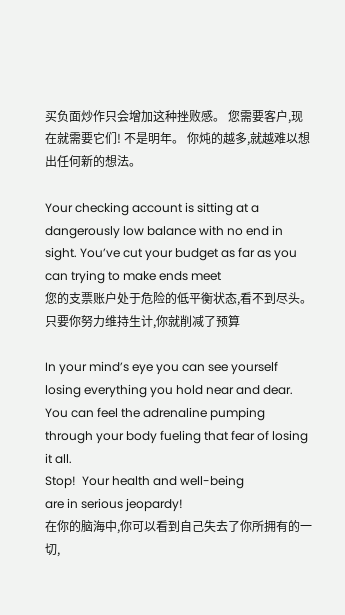买负面炒作只会增加这种挫败感。 您需要客户,现在就需要它们! 不是明年。 你炖的越多,就越难以想出任何新的想法。

Your checking account is sitting at a dangerously low balance with no end in sight. You’ve cut your budget as far as you can trying to make ends meet
您的支票账户处于危险的低平衡状态,看不到尽头。 只要你努力维持生计,你就削减了预算

In your mind’s eye you can see yourself losing everything you hold near and dear.  You can feel the adrenaline pumping through your body fueling that fear of losing it all.
Stop!  Your health and well-being
are in serious jeopardy!
在你的脑海中,你可以看到自己失去了你所拥有的一切,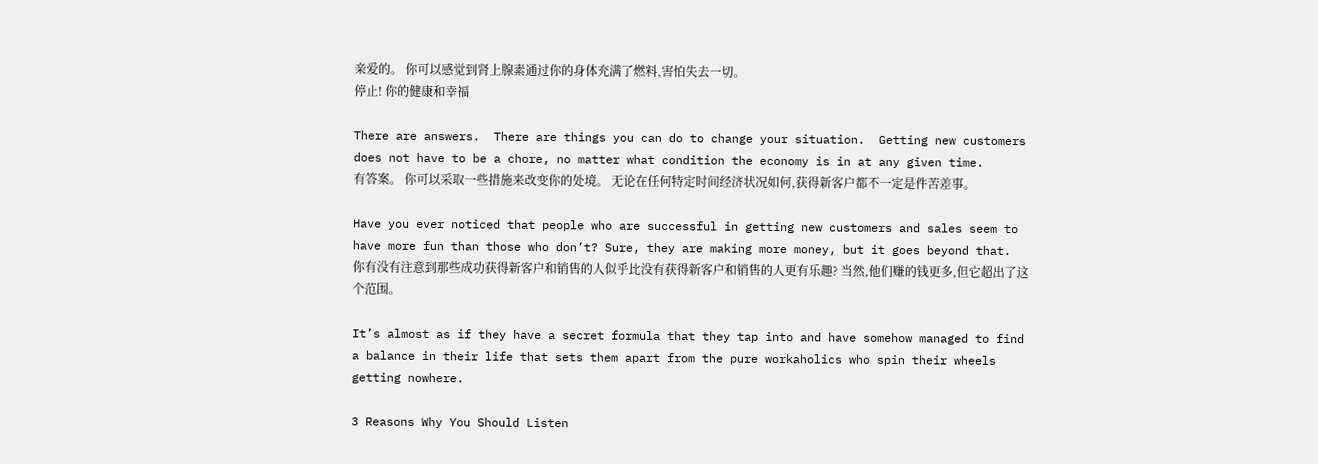亲爱的。 你可以感觉到肾上腺素通过你的身体充满了燃料,害怕失去一切。
停止! 你的健康和幸福

There are answers.  There are things you can do to change your situation.  Getting new customers does not have to be a chore, no matter what condition the economy is in at any given time.
有答案。 你可以采取一些措施来改变你的处境。 无论在任何特定时间经济状况如何,获得新客户都不一定是件苦差事。

Have you ever noticed that people who are successful in getting new customers and sales seem to have more fun than those who don’t? Sure, they are making more money, but it goes beyond that.
你有没有注意到那些成功获得新客户和销售的人似乎比没有获得新客户和销售的人更有乐趣? 当然,他们赚的钱更多,但它超出了这个范围。

It’s almost as if they have a secret formula that they tap into and have somehow managed to find a balance in their life that sets them apart from the pure workaholics who spin their wheels getting nowhere.

3 Reasons Why You Should Listen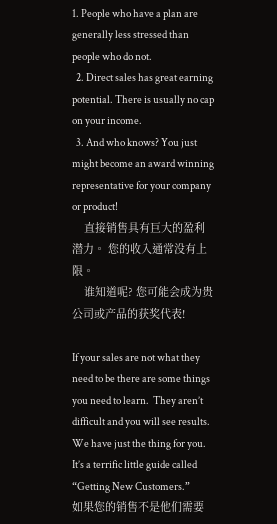1. People who have a plan are generally less stressed than people who do not.
  2. Direct sales has great earning potential. There is usually no cap on your income.
  3. And who knows? You just might become an award winning representative for your company or product!
    直接销售具有巨大的盈利潜力。 您的收入通常没有上限。
    谁知道呢? 您可能会成为贵公司或产品的获奖代表!

If your sales are not what they need to be there are some things you need to learn.  They aren’t difficult and you will see results. We have just the thing for you. It’s a terrific little guide called “Getting New Customers.”
如果您的销售不是他们需要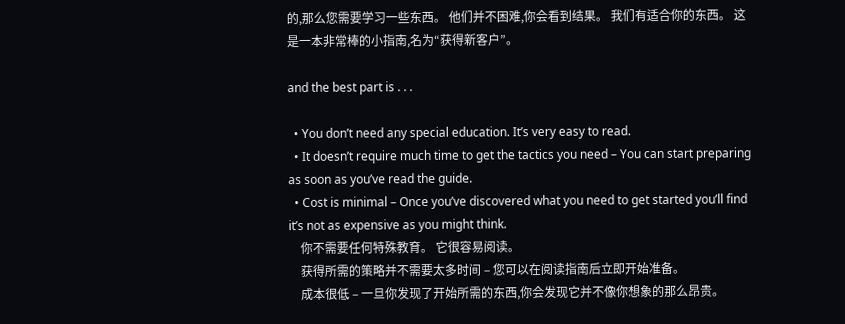的,那么您需要学习一些东西。 他们并不困难,你会看到结果。 我们有适合你的东西。 这是一本非常棒的小指南,名为“获得新客户”。

and the best part is . . .

  • You don’t need any special education. It’s very easy to read.
  • It doesn’t require much time to get the tactics you need – You can start preparing as soon as you’ve read the guide.
  • Cost is minimal – Once you’ve discovered what you need to get started you’ll find it’s not as expensive as you might think.
    你不需要任何特殊教育。 它很容易阅读。
    获得所需的策略并不需要太多时间 – 您可以在阅读指南后立即开始准备。
    成本很低 – 一旦你发现了开始所需的东西,你会发现它并不像你想象的那么昂贵。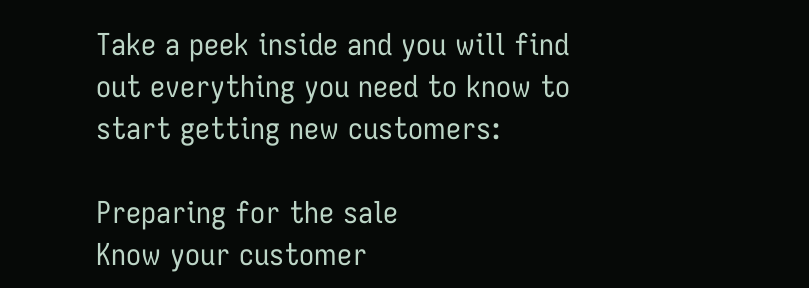Take a peek inside and you will find out everything you need to know to start getting new customers:

Preparing for the sale
Know your customer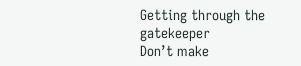Getting through the gatekeeper
Don’t make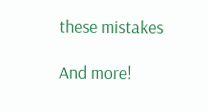these mistakes

And more!